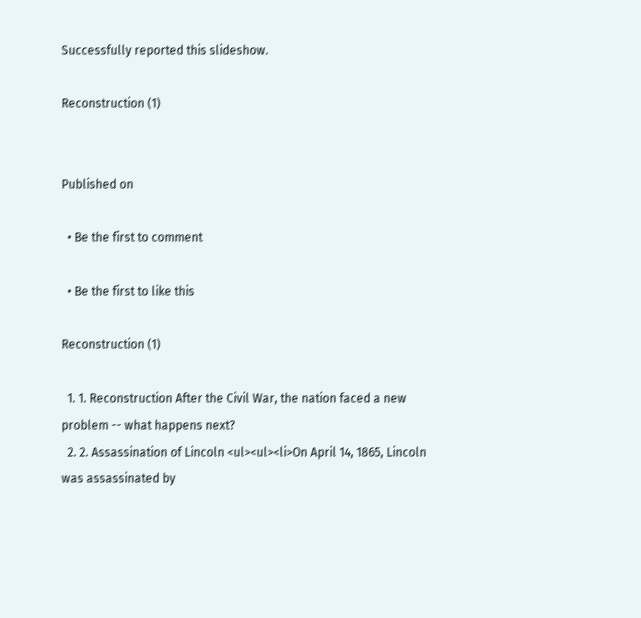Successfully reported this slideshow.

Reconstruction (1)


Published on

  • Be the first to comment

  • Be the first to like this

Reconstruction (1)

  1. 1. Reconstruction After the Civil War, the nation faced a new problem -- what happens next?
  2. 2. Assassination of Lincoln <ul><ul><li>On April 14, 1865, Lincoln was assassinated by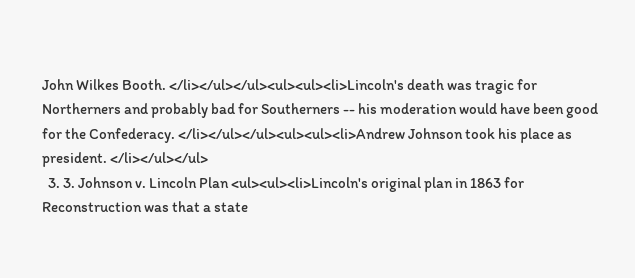John Wilkes Booth. </li></ul></ul><ul><ul><li>Lincoln's death was tragic for Northerners and probably bad for Southerners -- his moderation would have been good for the Confederacy. </li></ul></ul><ul><ul><li>Andrew Johnson took his place as president. </li></ul></ul>
  3. 3. Johnson v. Lincoln Plan <ul><ul><li>Lincoln's original plan in 1863 for Reconstruction was that a state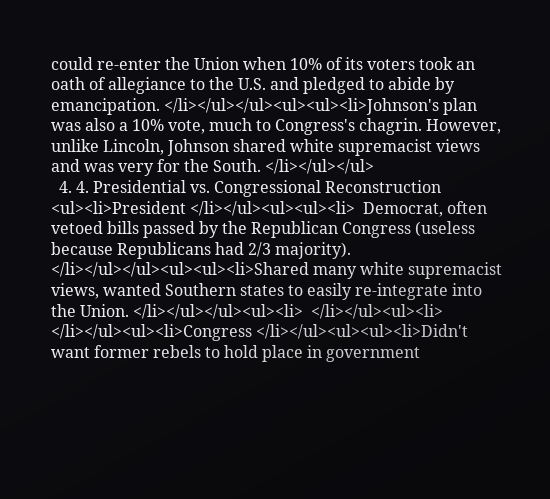could re-enter the Union when 10% of its voters took an oath of allegiance to the U.S. and pledged to abide by emancipation. </li></ul></ul><ul><ul><li>Johnson's plan was also a 10% vote, much to Congress's chagrin. However, unlike Lincoln, Johnson shared white supremacist views and was very for the South. </li></ul></ul>
  4. 4. Presidential vs. Congressional Reconstruction <ul><li>President </li></ul><ul><ul><li>  Democrat, often vetoed bills passed by the Republican Congress (useless because Republicans had 2/3 majority). </li></ul></ul><ul><ul><li>Shared many white supremacist views, wanted Southern states to easily re-integrate into the Union. </li></ul></ul><ul><li>  </li></ul><ul><li>  </li></ul><ul><li>Congress </li></ul><ul><ul><li>Didn't want former rebels to hold place in government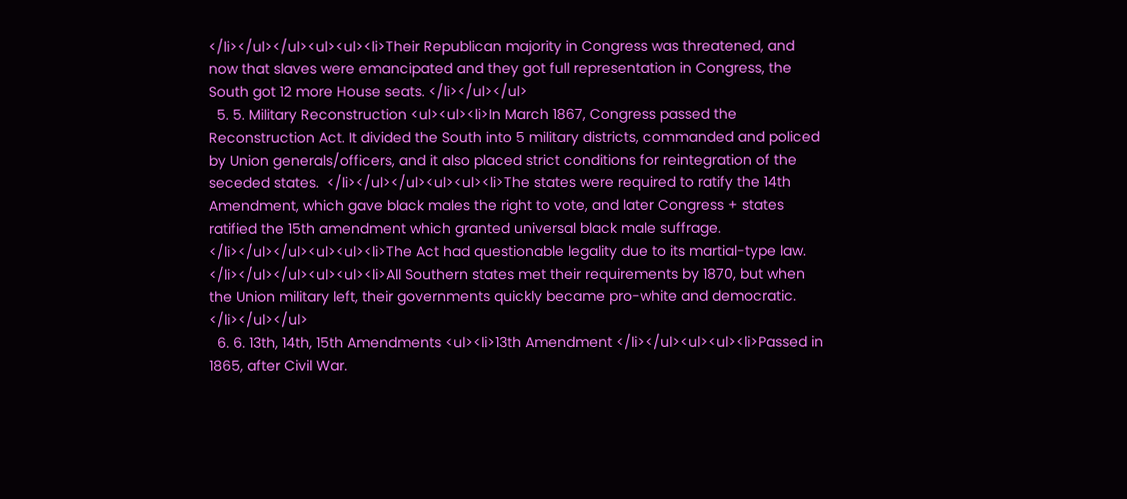</li></ul></ul><ul><ul><li>Their Republican majority in Congress was threatened, and now that slaves were emancipated and they got full representation in Congress, the South got 12 more House seats. </li></ul></ul>
  5. 5. Military Reconstruction <ul><ul><li>In March 1867, Congress passed the Reconstruction Act. It divided the South into 5 military districts, commanded and policed by Union generals/officers, and it also placed strict conditions for reintegration of the seceded states.  </li></ul></ul><ul><ul><li>The states were required to ratify the 14th Amendment, which gave black males the right to vote, and later Congress + states ratified the 15th amendment which granted universal black male suffrage. </li></ul></ul><ul><ul><li>The Act had questionable legality due to its martial-type law. </li></ul></ul><ul><ul><li>All Southern states met their requirements by 1870, but when the Union military left, their governments quickly became pro-white and democratic. </li></ul></ul>
  6. 6. 13th, 14th, 15th Amendments <ul><li>13th Amendment </li></ul><ul><ul><li>Passed in 1865, after Civil War.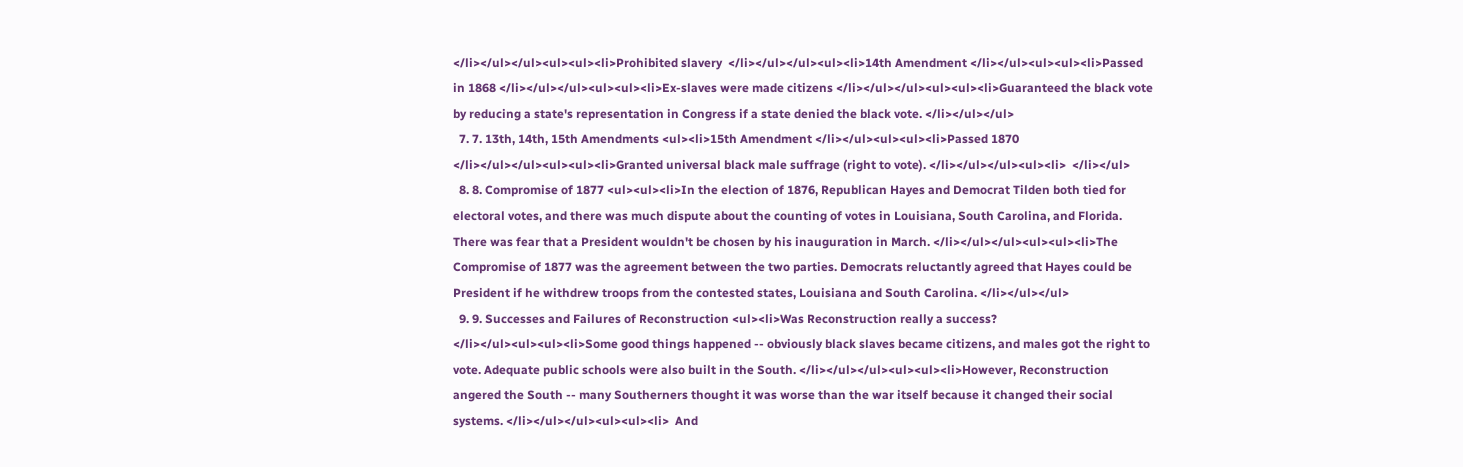</li></ul></ul><ul><ul><li>Prohibited slavery  </li></ul></ul><ul><li>14th Amendment </li></ul><ul><ul><li>Passed in 1868 </li></ul></ul><ul><ul><li>Ex-slaves were made citizens </li></ul></ul><ul><ul><li>Guaranteed the black vote by reducing a state's representation in Congress if a state denied the black vote. </li></ul></ul>
  7. 7. 13th, 14th, 15th Amendments <ul><li>15th Amendment </li></ul><ul><ul><li>Passed 1870 </li></ul></ul><ul><ul><li>Granted universal black male suffrage (right to vote). </li></ul></ul><ul><li>  </li></ul>
  8. 8. Compromise of 1877 <ul><ul><li>In the election of 1876, Republican Hayes and Democrat Tilden both tied for electoral votes, and there was much dispute about the counting of votes in Louisiana, South Carolina, and Florida. There was fear that a President wouldn't be chosen by his inauguration in March. </li></ul></ul><ul><ul><li>The Compromise of 1877 was the agreement between the two parties. Democrats reluctantly agreed that Hayes could be President if he withdrew troops from the contested states, Louisiana and South Carolina. </li></ul></ul>
  9. 9. Successes and Failures of Reconstruction <ul><li>Was Reconstruction really a success? </li></ul><ul><ul><li>Some good things happened -- obviously black slaves became citizens, and males got the right to vote. Adequate public schools were also built in the South. </li></ul></ul><ul><ul><li>However, Reconstruction angered the South -- many Southerners thought it was worse than the war itself because it changed their social systems. </li></ul></ul><ul><ul><li>  And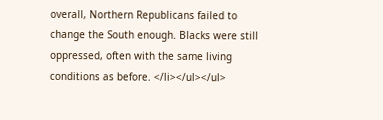overall, Northern Republicans failed to change the South enough. Blacks were still oppressed, often with the same living conditions as before. </li></ul></ul>